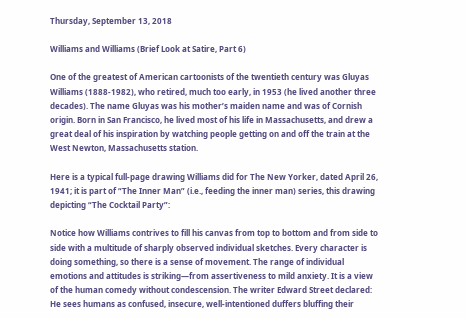Thursday, September 13, 2018

Williams and Williams (Brief Look at Satire, Part 6)

One of the greatest of American cartoonists of the twentieth century was Gluyas Williams (1888-1982), who retired, much too early, in 1953 (he lived another three decades). The name Gluyas was his mother’s maiden name and was of Cornish origin. Born in San Francisco, he lived most of his life in Massachusetts, and drew a great deal of his inspiration by watching people getting on and off the train at the West Newton, Massachusetts station.

Here is a typical full-page drawing Williams did for The New Yorker, dated April 26, 1941; it is part of “The Inner Man” (i.e., feeding the inner man) series, this drawing depicting “The Cocktail Party”:

Notice how Williams contrives to fill his canvas from top to bottom and from side to side with a multitude of sharply observed individual sketches. Every character is doing something, so there is a sense of movement. The range of individual emotions and attitudes is striking—from assertiveness to mild anxiety. It is a view of the human comedy without condescension. The writer Edward Street declared:
He sees humans as confused, insecure, well-intentioned duffers bluffing their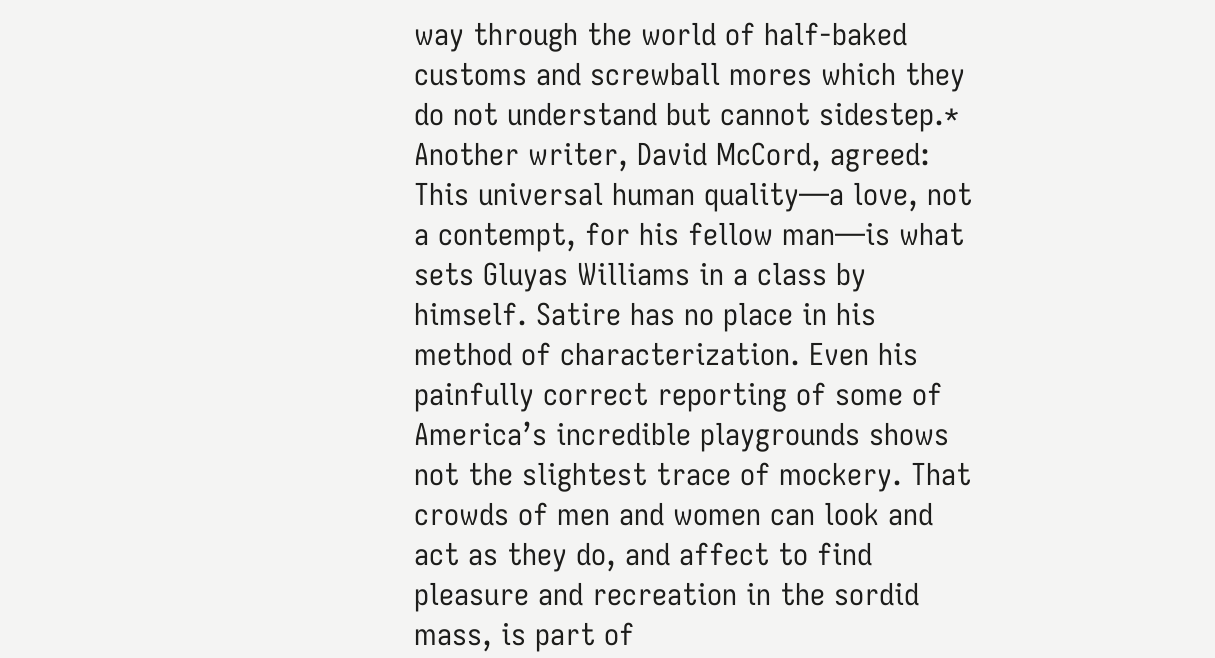way through the world of half-baked customs and screwball mores which they do not understand but cannot sidestep.*
Another writer, David McCord, agreed:
This universal human quality—a love, not a contempt, for his fellow man—is what sets Gluyas Williams in a class by himself. Satire has no place in his method of characterization. Even his painfully correct reporting of some of America’s incredible playgrounds shows not the slightest trace of mockery. That crowds of men and women can look and act as they do, and affect to find pleasure and recreation in the sordid mass, is part of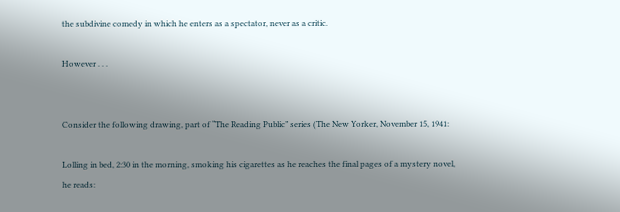the subdivine comedy in which he enters as a spectator, never as a critic.

However . . .


Consider the following drawing, part of “The Reading Public” series (The New Yorker, November 15, 1941:

Lolling in bed, 2:30 in the morning, smoking his cigarettes as he reaches the final pages of a mystery novel, he reads: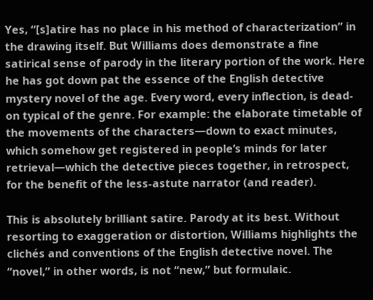Yes, “[s]atire has no place in his method of characterization” in the drawing itself. But Williams does demonstrate a fine satirical sense of parody in the literary portion of the work. Here he has got down pat the essence of the English detective mystery novel of the age. Every word, every inflection, is dead-on typical of the genre. For example: the elaborate timetable of the movements of the characters—down to exact minutes, which somehow get registered in people’s minds for later retrieval—which the detective pieces together, in retrospect, for the benefit of the less-astute narrator (and reader).

This is absolutely brilliant satire. Parody at its best. Without resorting to exaggeration or distortion, Williams highlights the clichés and conventions of the English detective novel. The “novel,” in other words, is not “new,” but formulaic.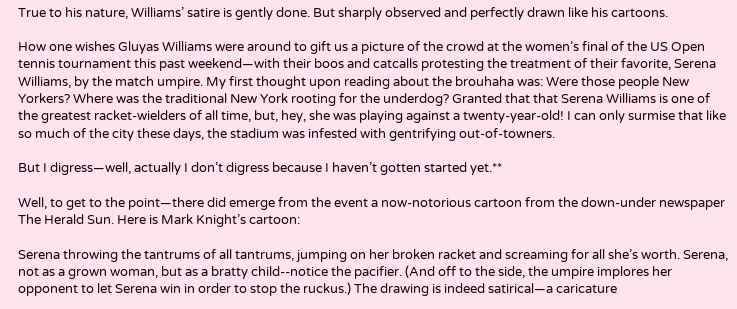True to his nature, Williams’ satire is gently done. But sharply observed and perfectly drawn like his cartoons.

How one wishes Gluyas Williams were around to gift us a picture of the crowd at the women’s final of the US Open tennis tournament this past weekend—with their boos and catcalls protesting the treatment of their favorite, Serena Williams, by the match umpire. My first thought upon reading about the brouhaha was: Were those people New Yorkers? Where was the traditional New York rooting for the underdog? Granted that that Serena Williams is one of the greatest racket-wielders of all time, but, hey, she was playing against a twenty-year-old! I can only surmise that like so much of the city these days, the stadium was infested with gentrifying out-of-towners.

But I digress—well, actually I don’t digress because I haven’t gotten started yet.**

Well, to get to the point—there did emerge from the event a now-notorious cartoon from the down-under newspaper The Herald Sun. Here is Mark Knight’s cartoon:

Serena throwing the tantrums of all tantrums, jumping on her broken racket and screaming for all she’s worth. Serena, not as a grown woman, but as a bratty child--notice the pacifier. (And off to the side, the umpire implores her opponent to let Serena win in order to stop the ruckus.) The drawing is indeed satirical—a caricature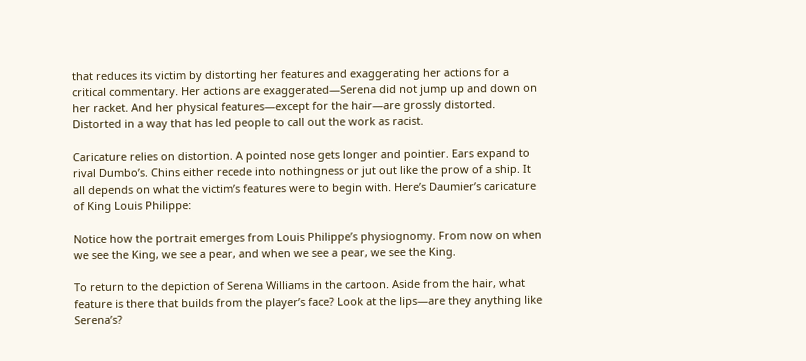that reduces its victim by distorting her features and exaggerating her actions for a critical commentary. Her actions are exaggerated—Serena did not jump up and down on her racket. And her physical features—except for the hair—are grossly distorted. Distorted in a way that has led people to call out the work as racist.

Caricature relies on distortion. A pointed nose gets longer and pointier. Ears expand to rival Dumbo’s. Chins either recede into nothingness or jut out like the prow of a ship. It all depends on what the victim’s features were to begin with. Here’s Daumier’s caricature of King Louis Philippe:

Notice how the portrait emerges from Louis Philippe’s physiognomy. From now on when we see the King, we see a pear, and when we see a pear, we see the King.

To return to the depiction of Serena Williams in the cartoon. Aside from the hair, what feature is there that builds from the player’s face? Look at the lips—are they anything like Serena’s?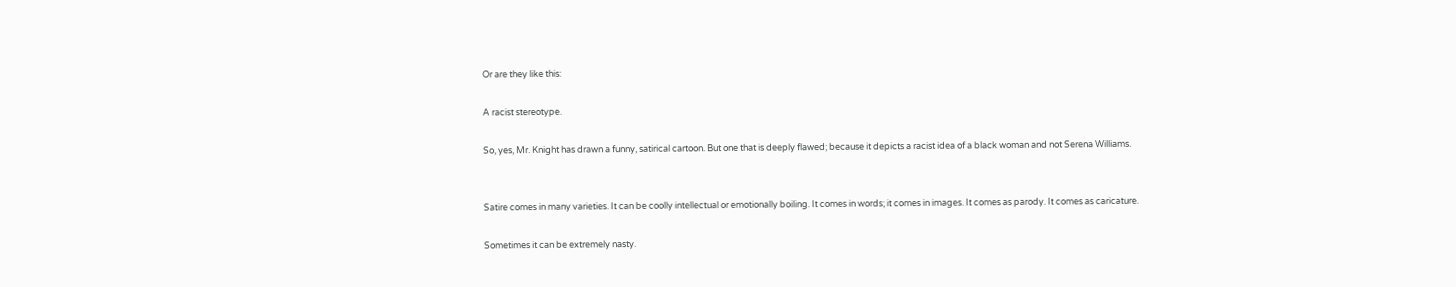Or are they like this:

A racist stereotype.

So, yes, Mr. Knight has drawn a funny, satirical cartoon. But one that is deeply flawed; because it depicts a racist idea of a black woman and not Serena Williams.


Satire comes in many varieties. It can be coolly intellectual or emotionally boiling. It comes in words; it comes in images. It comes as parody. It comes as caricature.

Sometimes it can be extremely nasty.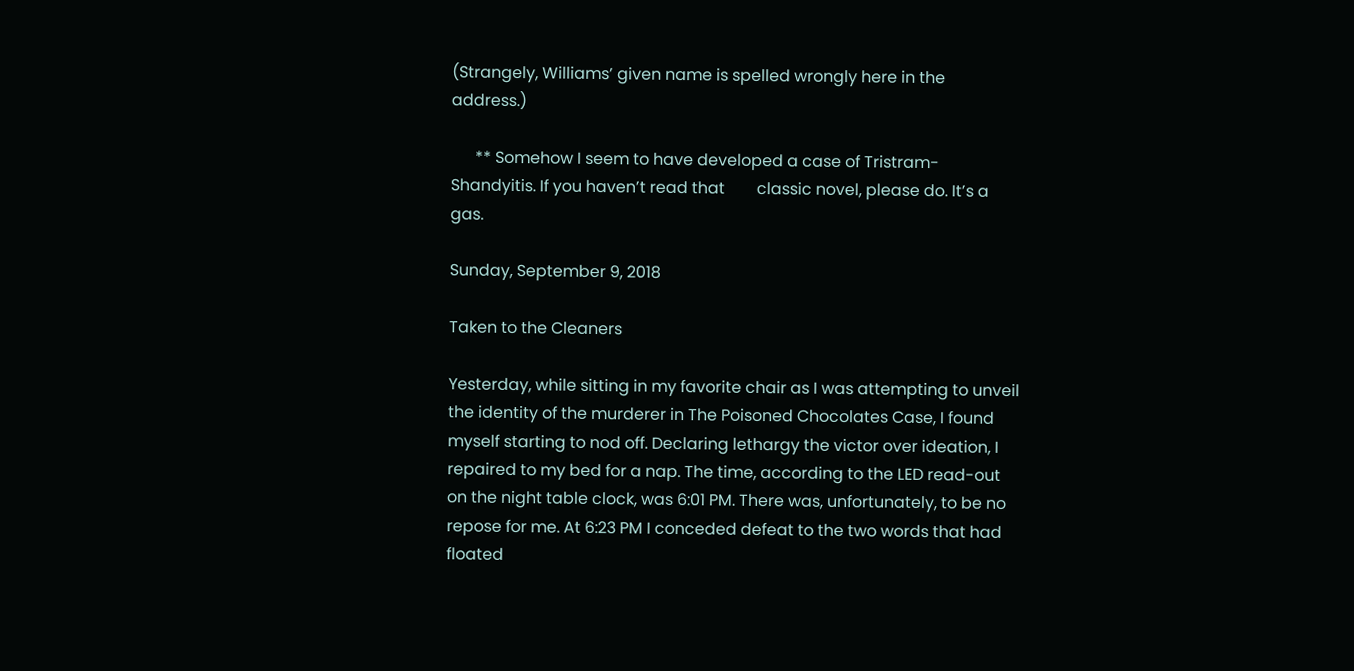(Strangely, Williams’ given name is spelled wrongly here in the address.)

      ** Somehow I seem to have developed a case of Tristram-Shandyitis. If you haven’t read that        classic novel, please do. It’s a gas.

Sunday, September 9, 2018

Taken to the Cleaners

Yesterday, while sitting in my favorite chair as I was attempting to unveil the identity of the murderer in The Poisoned Chocolates Case, I found myself starting to nod off. Declaring lethargy the victor over ideation, I repaired to my bed for a nap. The time, according to the LED read-out on the night table clock, was 6:01 PM. There was, unfortunately, to be no repose for me. At 6:23 PM I conceded defeat to the two words that had floated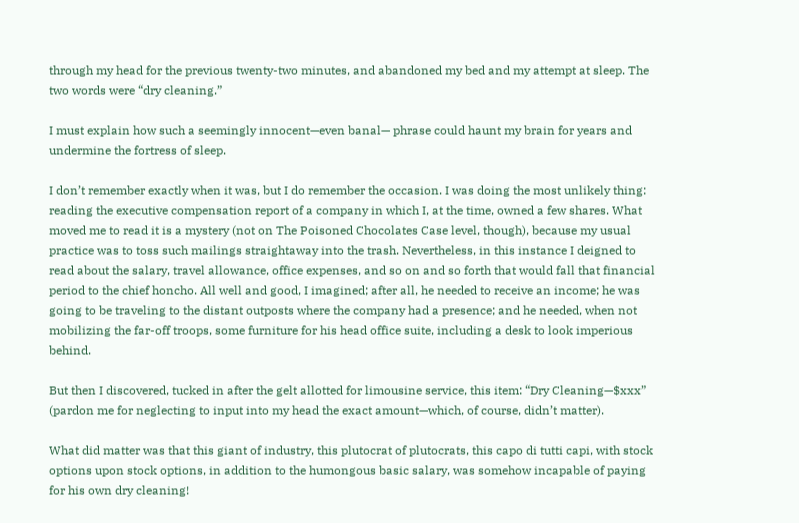through my head for the previous twenty-two minutes, and abandoned my bed and my attempt at sleep. The two words were “dry cleaning.”

I must explain how such a seemingly innocent—even banal— phrase could haunt my brain for years and undermine the fortress of sleep.

I don’t remember exactly when it was, but I do remember the occasion. I was doing the most unlikely thing: reading the executive compensation report of a company in which I, at the time, owned a few shares. What moved me to read it is a mystery (not on The Poisoned Chocolates Case level, though), because my usual practice was to toss such mailings straightaway into the trash. Nevertheless, in this instance I deigned to read about the salary, travel allowance, office expenses, and so on and so forth that would fall that financial period to the chief honcho. All well and good, I imagined; after all, he needed to receive an income; he was going to be traveling to the distant outposts where the company had a presence; and he needed, when not mobilizing the far-off troops, some furniture for his head office suite, including a desk to look imperious behind.

But then I discovered, tucked in after the gelt allotted for limousine service, this item: “Dry Cleaning—$xxx” (pardon me for neglecting to input into my head the exact amount—which, of course, didn’t matter).

What did matter was that this giant of industry, this plutocrat of plutocrats, this capo di tutti capi, with stock options upon stock options, in addition to the humongous basic salary, was somehow incapable of paying for his own dry cleaning!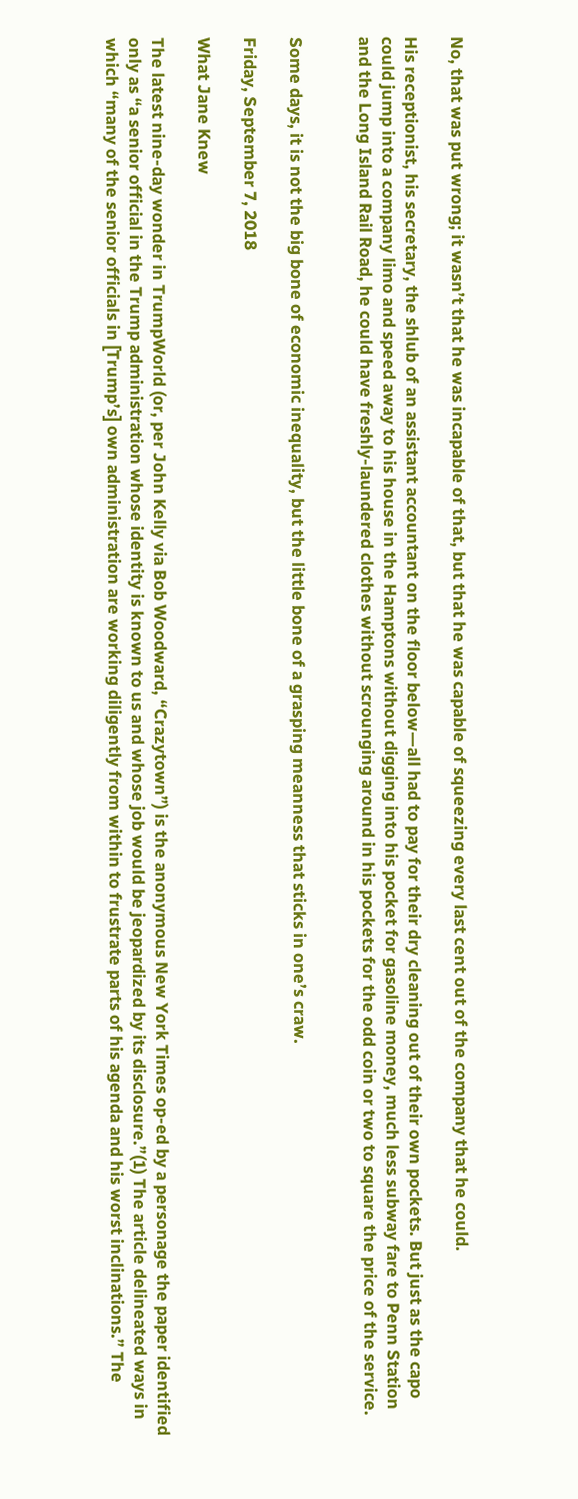No, that was put wrong; it wasn’t that he was incapable of that, but that he was capable of squeezing every last cent out of the company that he could.

His receptionist, his secretary, the shlub of an assistant accountant on the floor below—all had to pay for their dry cleaning out of their own pockets. But just as the capo could jump into a company limo and speed away to his house in the Hamptons without digging into his pocket for gasoline money, much less subway fare to Penn Station and the Long Island Rail Road, he could have freshly-laundered clothes without scrounging around in his pockets for the odd coin or two to square the price of the service.


Some days, it is not the big bone of economic inequality, but the little bone of a grasping meanness that sticks in one’s craw.

Friday, September 7, 2018

What Jane Knew

The latest nine-day wonder in TrumpWorld (or, per John Kelly via Bob Woodward, “Crazytown”) is the anonymous New York Times op-ed by a personage the paper identified only as “a senior official in the Trump administration whose identity is known to us and whose job would be jeopardized by its disclosure.”(1) The article delineated ways in which “many of the senior officials in [Trump’s] own administration are working diligently from within to frustrate parts of his agenda and his worst inclinations.” The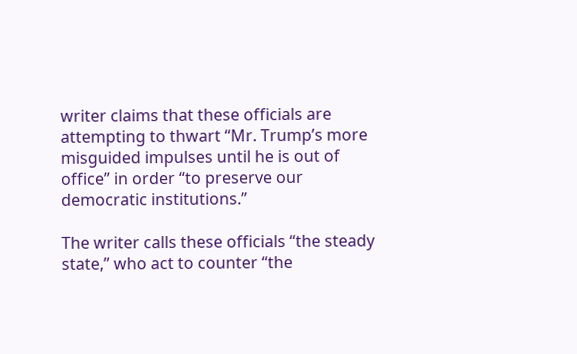writer claims that these officials are attempting to thwart “Mr. Trump’s more misguided impulses until he is out of office” in order “to preserve our democratic institutions.”

The writer calls these officials “the steady state,” who act to counter “the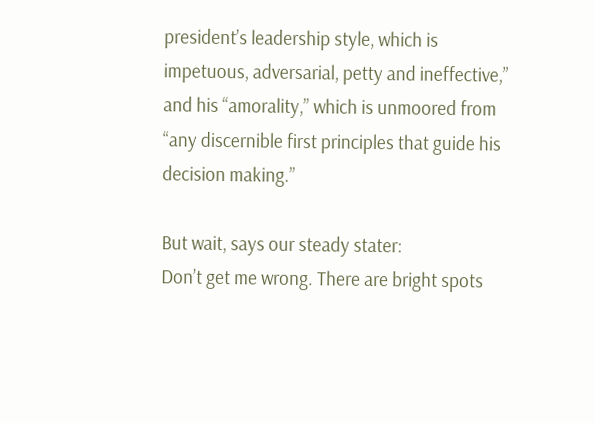president’s leadership style, which is impetuous, adversarial, petty and ineffective,” and his “amorality,” which is unmoored from “any discernible first principles that guide his decision making.”

But wait, says our steady stater:
Don’t get me wrong. There are bright spots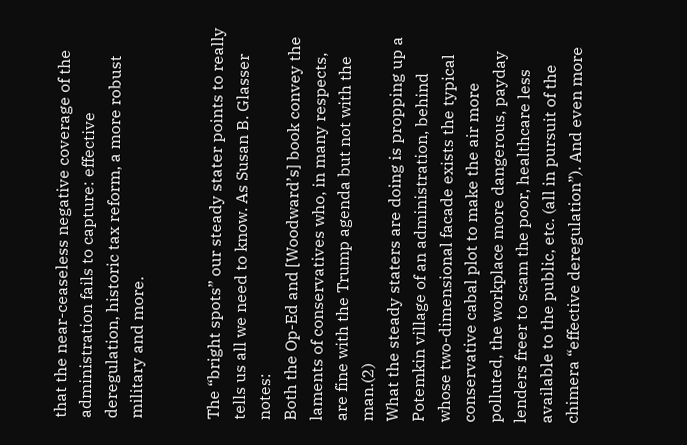that the near-ceaseless negative coverage of the administration fails to capture: effective deregulation, historic tax reform, a more robust military and more.


The “bright spots” our steady stater points to really tells us all we need to know. As Susan B. Glasser notes:
Both the Op-Ed and [Woodward’s] book convey the laments of conservatives who, in many respects, are fine with the Trump agenda but not with the man.(2)
What the steady staters are doing is propping up a Potemkin village of an administration, behind whose two-dimensional facade exists the typical conservative cabal plot to make the air more polluted, the workplace more dangerous, payday lenders freer to scam the poor, healthcare less available to the public, etc. (all in pursuit of the chimera “effective deregulation”). And even more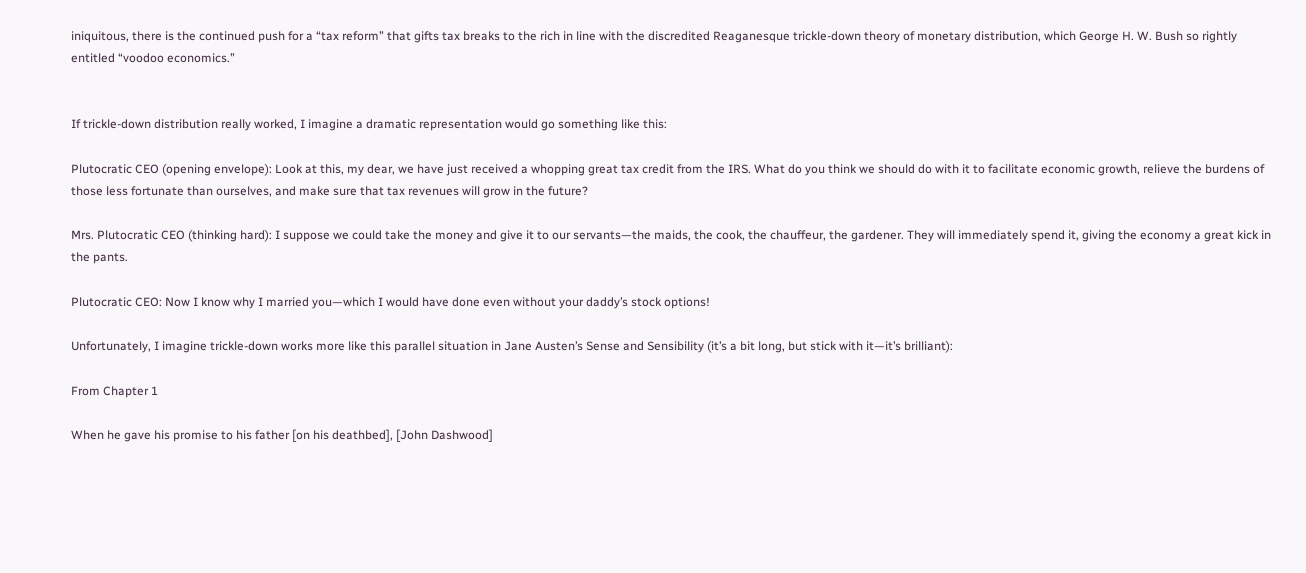iniquitous, there is the continued push for a “tax reform” that gifts tax breaks to the rich in line with the discredited Reaganesque trickle-down theory of monetary distribution, which George H. W. Bush so rightly entitled “voodoo economics.”


If trickle-down distribution really worked, I imagine a dramatic representation would go something like this:

Plutocratic CEO (opening envelope): Look at this, my dear, we have just received a whopping great tax credit from the IRS. What do you think we should do with it to facilitate economic growth, relieve the burdens of those less fortunate than ourselves, and make sure that tax revenues will grow in the future?

Mrs. Plutocratic CEO (thinking hard): I suppose we could take the money and give it to our servants—the maids, the cook, the chauffeur, the gardener. They will immediately spend it, giving the economy a great kick in the pants.

Plutocratic CEO: Now I know why I married you—which I would have done even without your daddy’s stock options!

Unfortunately, I imagine trickle-down works more like this parallel situation in Jane Austen’s Sense and Sensibility (it’s a bit long, but stick with it—it’s brilliant):

From Chapter 1

When he gave his promise to his father [on his deathbed], [John Dashwood]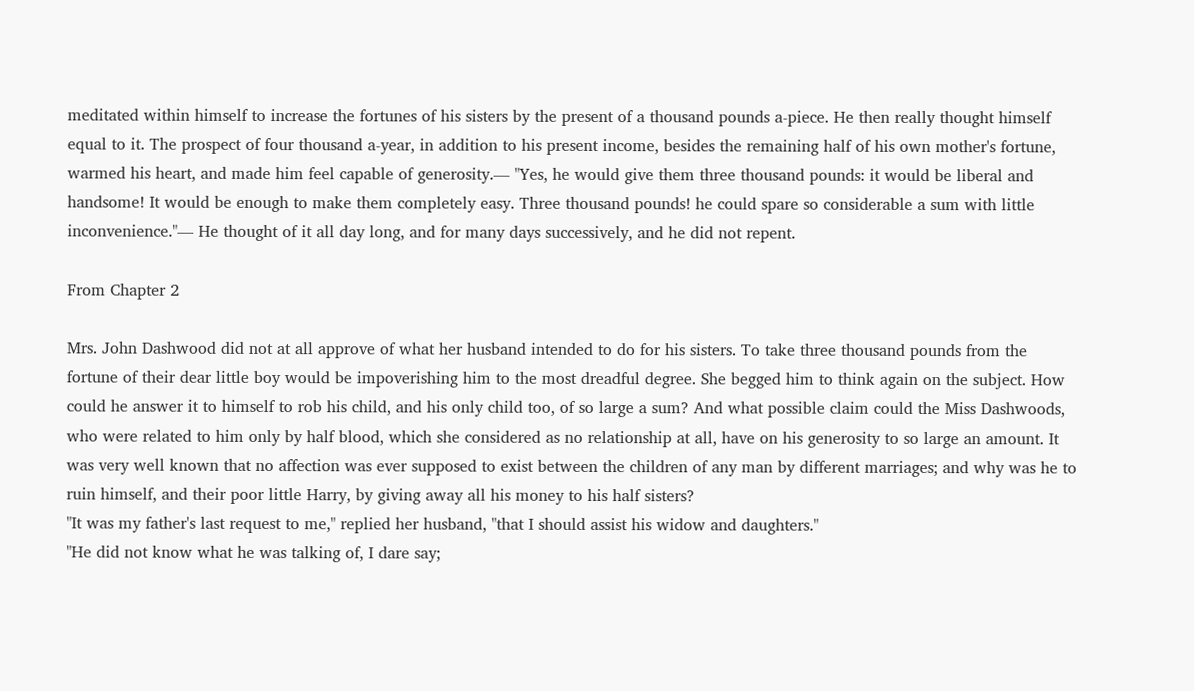meditated within himself to increase the fortunes of his sisters by the present of a thousand pounds a-piece. He then really thought himself equal to it. The prospect of four thousand a-year, in addition to his present income, besides the remaining half of his own mother's fortune, warmed his heart, and made him feel capable of generosity.— "Yes, he would give them three thousand pounds: it would be liberal and handsome! It would be enough to make them completely easy. Three thousand pounds! he could spare so considerable a sum with little inconvenience."— He thought of it all day long, and for many days successively, and he did not repent.

From Chapter 2

Mrs. John Dashwood did not at all approve of what her husband intended to do for his sisters. To take three thousand pounds from the fortune of their dear little boy would be impoverishing him to the most dreadful degree. She begged him to think again on the subject. How could he answer it to himself to rob his child, and his only child too, of so large a sum? And what possible claim could the Miss Dashwoods, who were related to him only by half blood, which she considered as no relationship at all, have on his generosity to so large an amount. It was very well known that no affection was ever supposed to exist between the children of any man by different marriages; and why was he to ruin himself, and their poor little Harry, by giving away all his money to his half sisters?
"It was my father's last request to me," replied her husband, "that I should assist his widow and daughters."
"He did not know what he was talking of, I dare say;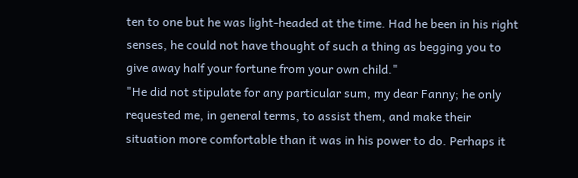ten to one but he was light-headed at the time. Had he been in his right senses, he could not have thought of such a thing as begging you to give away half your fortune from your own child."
"He did not stipulate for any particular sum, my dear Fanny; he only requested me, in general terms, to assist them, and make their situation more comfortable than it was in his power to do. Perhaps it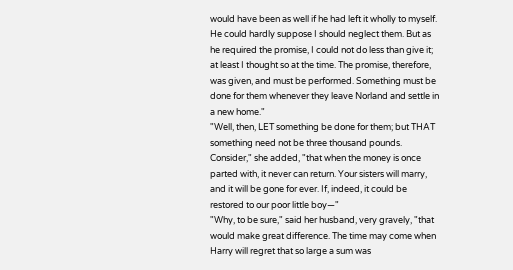would have been as well if he had left it wholly to myself. He could hardly suppose I should neglect them. But as he required the promise, I could not do less than give it; at least I thought so at the time. The promise, therefore, was given, and must be performed. Something must be done for them whenever they leave Norland and settle in a new home."
"Well, then, LET something be done for them; but THAT something need not be three thousand pounds. Consider," she added, "that when the money is once parted with, it never can return. Your sisters will marry, and it will be gone for ever. If, indeed, it could be restored to our poor little boy—"
"Why, to be sure," said her husband, very gravely, "that would make great difference. The time may come when Harry will regret that so large a sum was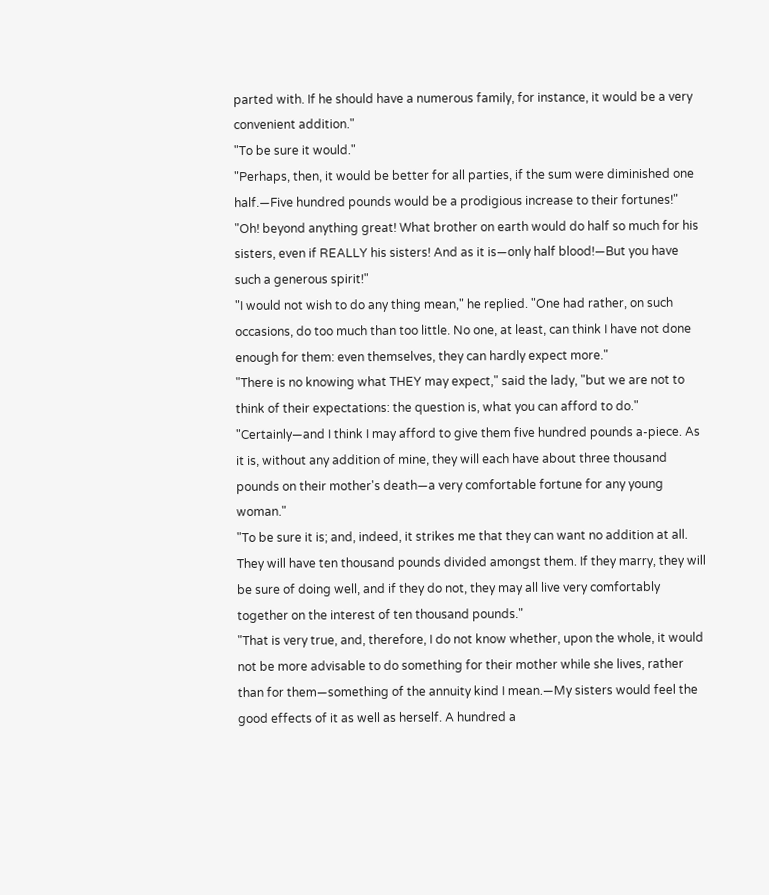parted with. If he should have a numerous family, for instance, it would be a very convenient addition."
"To be sure it would."
"Perhaps, then, it would be better for all parties, if the sum were diminished one half.—Five hundred pounds would be a prodigious increase to their fortunes!"
"Oh! beyond anything great! What brother on earth would do half so much for his sisters, even if REALLY his sisters! And as it is—only half blood!—But you have such a generous spirit!"
"I would not wish to do any thing mean," he replied. "One had rather, on such occasions, do too much than too little. No one, at least, can think I have not done enough for them: even themselves, they can hardly expect more."
"There is no knowing what THEY may expect," said the lady, "but we are not to think of their expectations: the question is, what you can afford to do."
"Certainly—and I think I may afford to give them five hundred pounds a-piece. As it is, without any addition of mine, they will each have about three thousand pounds on their mother's death—a very comfortable fortune for any young woman."
"To be sure it is; and, indeed, it strikes me that they can want no addition at all. They will have ten thousand pounds divided amongst them. If they marry, they will be sure of doing well, and if they do not, they may all live very comfortably together on the interest of ten thousand pounds."
"That is very true, and, therefore, I do not know whether, upon the whole, it would not be more advisable to do something for their mother while she lives, rather than for them—something of the annuity kind I mean.—My sisters would feel the good effects of it as well as herself. A hundred a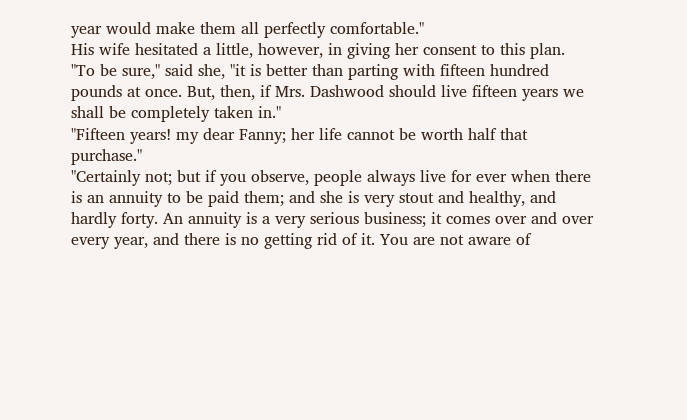year would make them all perfectly comfortable."
His wife hesitated a little, however, in giving her consent to this plan.
"To be sure," said she, "it is better than parting with fifteen hundred pounds at once. But, then, if Mrs. Dashwood should live fifteen years we shall be completely taken in."
"Fifteen years! my dear Fanny; her life cannot be worth half that purchase."
"Certainly not; but if you observe, people always live for ever when there is an annuity to be paid them; and she is very stout and healthy, and hardly forty. An annuity is a very serious business; it comes over and over every year, and there is no getting rid of it. You are not aware of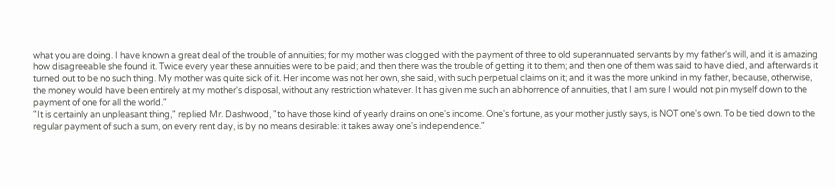what you are doing. I have known a great deal of the trouble of annuities; for my mother was clogged with the payment of three to old superannuated servants by my father's will, and it is amazing how disagreeable she found it. Twice every year these annuities were to be paid; and then there was the trouble of getting it to them; and then one of them was said to have died, and afterwards it turned out to be no such thing. My mother was quite sick of it. Her income was not her own, she said, with such perpetual claims on it; and it was the more unkind in my father, because, otherwise, the money would have been entirely at my mother's disposal, without any restriction whatever. It has given me such an abhorrence of annuities, that I am sure I would not pin myself down to the payment of one for all the world."
"It is certainly an unpleasant thing," replied Mr. Dashwood, "to have those kind of yearly drains on one's income. One's fortune, as your mother justly says, is NOT one's own. To be tied down to the regular payment of such a sum, on every rent day, is by no means desirable: it takes away one's independence."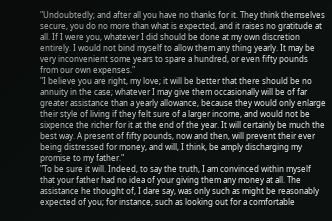"Undoubtedly; and after all you have no thanks for it. They think themselves secure, you do no more than what is expected, and it raises no gratitude at all. If I were you, whatever I did should be done at my own discretion entirely. I would not bind myself to allow them any thing yearly. It may be very inconvenient some years to spare a hundred, or even fifty pounds from our own expenses."
"I believe you are right, my love; it will be better that there should be no annuity in the case; whatever I may give them occasionally will be of far greater assistance than a yearly allowance, because they would only enlarge their style of living if they felt sure of a larger income, and would not be sixpence the richer for it at the end of the year. It will certainly be much the best way. A present of fifty pounds, now and then, will prevent their ever being distressed for money, and will, I think, be amply discharging my promise to my father."
"To be sure it will. Indeed, to say the truth, I am convinced within myself that your father had no idea of your giving them any money at all. The assistance he thought of, I dare say, was only such as might be reasonably expected of you; for instance, such as looking out for a comfortable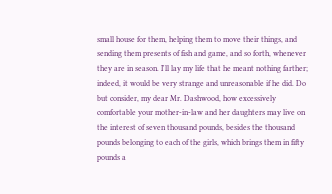small house for them, helping them to move their things, and sending them presents of fish and game, and so forth, whenever they are in season. I'll lay my life that he meant nothing farther; indeed, it would be very strange and unreasonable if he did. Do but consider, my dear Mr. Dashwood, how excessively comfortable your mother-in-law and her daughters may live on the interest of seven thousand pounds, besides the thousand pounds belonging to each of the girls, which brings them in fifty pounds a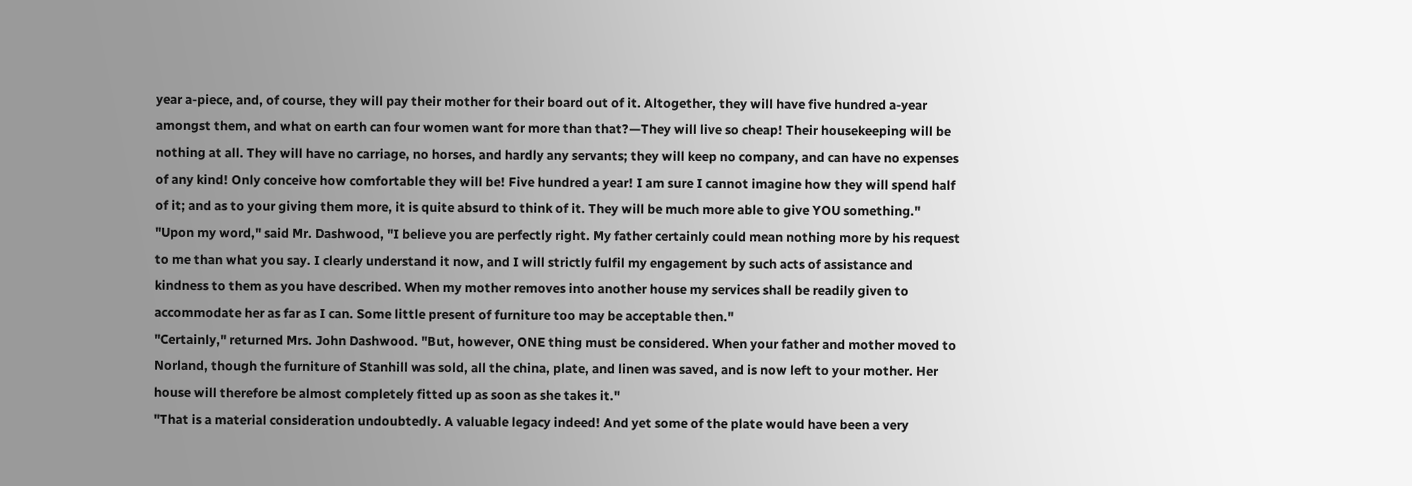year a-piece, and, of course, they will pay their mother for their board out of it. Altogether, they will have five hundred a-year amongst them, and what on earth can four women want for more than that?—They will live so cheap! Their housekeeping will be nothing at all. They will have no carriage, no horses, and hardly any servants; they will keep no company, and can have no expenses of any kind! Only conceive how comfortable they will be! Five hundred a year! I am sure I cannot imagine how they will spend half of it; and as to your giving them more, it is quite absurd to think of it. They will be much more able to give YOU something."
"Upon my word," said Mr. Dashwood, "I believe you are perfectly right. My father certainly could mean nothing more by his request to me than what you say. I clearly understand it now, and I will strictly fulfil my engagement by such acts of assistance and kindness to them as you have described. When my mother removes into another house my services shall be readily given to accommodate her as far as I can. Some little present of furniture too may be acceptable then."
"Certainly," returned Mrs. John Dashwood. "But, however, ONE thing must be considered. When your father and mother moved to Norland, though the furniture of Stanhill was sold, all the china, plate, and linen was saved, and is now left to your mother. Her house will therefore be almost completely fitted up as soon as she takes it."
"That is a material consideration undoubtedly. A valuable legacy indeed! And yet some of the plate would have been a very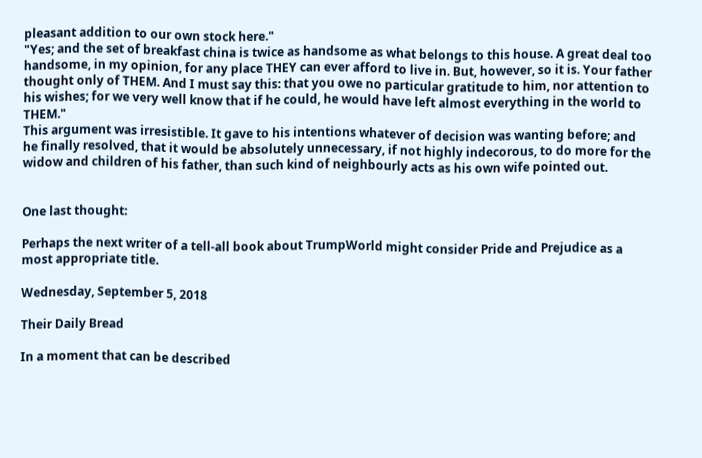pleasant addition to our own stock here."
"Yes; and the set of breakfast china is twice as handsome as what belongs to this house. A great deal too handsome, in my opinion, for any place THEY can ever afford to live in. But, however, so it is. Your father thought only of THEM. And I must say this: that you owe no particular gratitude to him, nor attention to his wishes; for we very well know that if he could, he would have left almost everything in the world to THEM."
This argument was irresistible. It gave to his intentions whatever of decision was wanting before; and he finally resolved, that it would be absolutely unnecessary, if not highly indecorous, to do more for the widow and children of his father, than such kind of neighbourly acts as his own wife pointed out.


One last thought:

Perhaps the next writer of a tell-all book about TrumpWorld might consider Pride and Prejudice as a most appropriate title.

Wednesday, September 5, 2018

Their Daily Bread

In a moment that can be described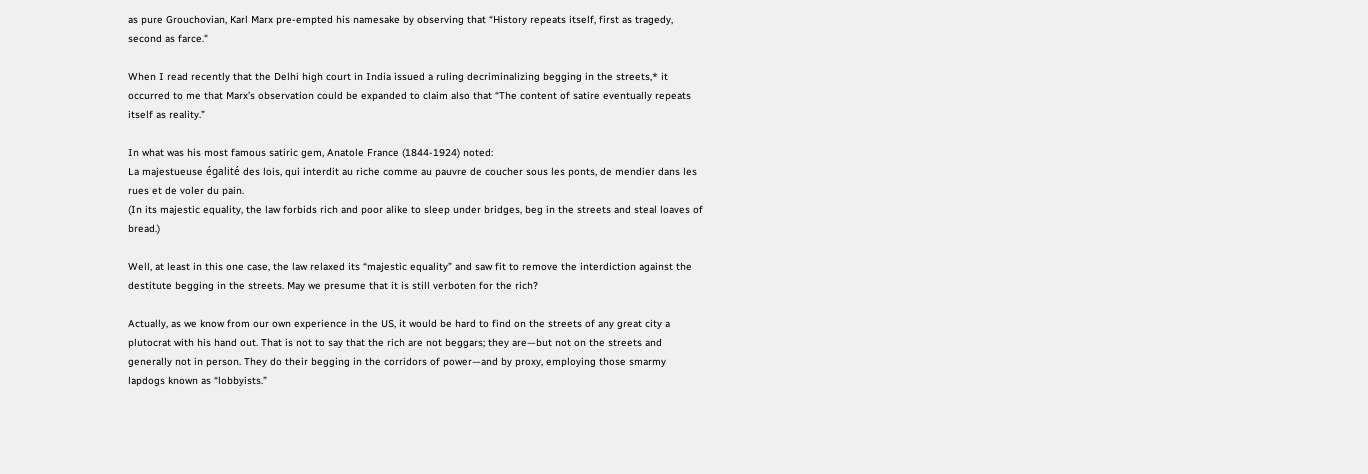as pure Grouchovian, Karl Marx pre-empted his namesake by observing that “History repeats itself, first as tragedy, second as farce."

When I read recently that the Delhi high court in India issued a ruling decriminalizing begging in the streets,* it occurred to me that Marx’s observation could be expanded to claim also that “The content of satire eventually repeats itself as reality.”

In what was his most famous satiric gem, Anatole France (1844-1924) noted:
La majestueuse égalité des lois, qui interdit au riche comme au pauvre de coucher sous les ponts, de mendier dans les rues et de voler du pain.
(In its majestic equality, the law forbids rich and poor alike to sleep under bridges, beg in the streets and steal loaves of bread.)

Well, at least in this one case, the law relaxed its “majestic equality” and saw fit to remove the interdiction against the destitute begging in the streets. May we presume that it is still verboten for the rich?

Actually, as we know from our own experience in the US, it would be hard to find on the streets of any great city a plutocrat with his hand out. That is not to say that the rich are not beggars; they are—but not on the streets and generally not in person. They do their begging in the corridors of power—and by proxy, employing those smarmy lapdogs known as “lobbyists.”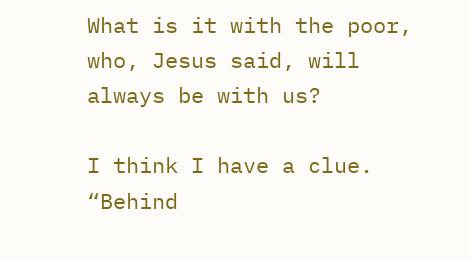What is it with the poor, who, Jesus said, will always be with us?

I think I have a clue. “Behind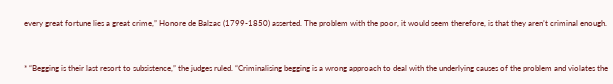every great fortune lies a great crime,” Honore de Balzac (1799-1850) asserted. The problem with the poor, it would seem therefore, is that they aren’t criminal enough.


* “Begging is their last resort to subsistence,” the judges ruled. “Criminalising begging is a wrong approach to deal with the underlying causes of the problem and violates the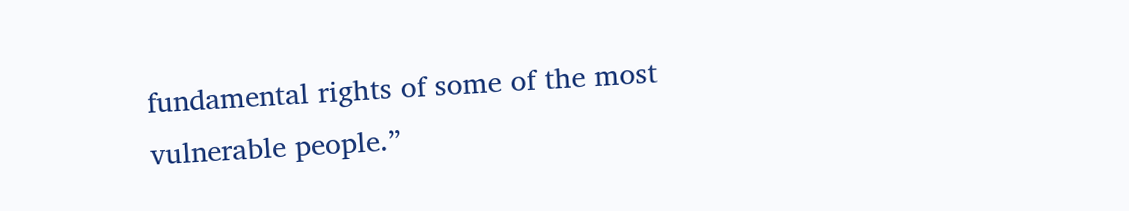fundamental rights of some of the most vulnerable people.”